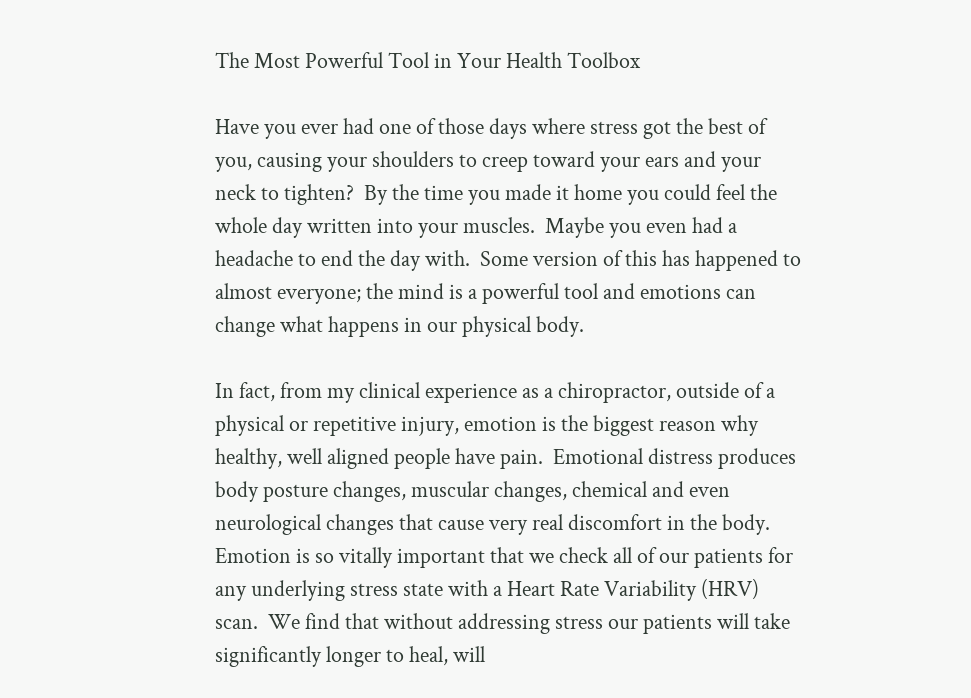The Most Powerful Tool in Your Health Toolbox

Have you ever had one of those days where stress got the best of you, causing your shoulders to creep toward your ears and your neck to tighten?  By the time you made it home you could feel the whole day written into your muscles.  Maybe you even had a headache to end the day with.  Some version of this has happened to almost everyone; the mind is a powerful tool and emotions can change what happens in our physical body.

In fact, from my clinical experience as a chiropractor, outside of a physical or repetitive injury, emotion is the biggest reason why healthy, well aligned people have pain.  Emotional distress produces body posture changes, muscular changes, chemical and even neurological changes that cause very real discomfort in the body.  Emotion is so vitally important that we check all of our patients for any underlying stress state with a Heart Rate Variability (HRV) scan.  We find that without addressing stress our patients will take significantly longer to heal, will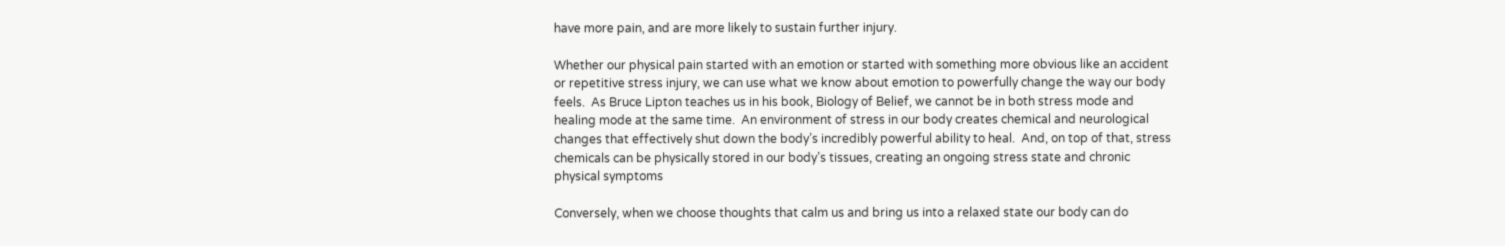have more pain, and are more likely to sustain further injury.

Whether our physical pain started with an emotion or started with something more obvious like an accident or repetitive stress injury, we can use what we know about emotion to powerfully change the way our body feels.  As Bruce Lipton teaches us in his book, Biology of Belief, we cannot be in both stress mode and healing mode at the same time.  An environment of stress in our body creates chemical and neurological changes that effectively shut down the body’s incredibly powerful ability to heal.  And, on top of that, stress chemicals can be physically stored in our body’s tissues, creating an ongoing stress state and chronic physical symptoms

Conversely, when we choose thoughts that calm us and bring us into a relaxed state our body can do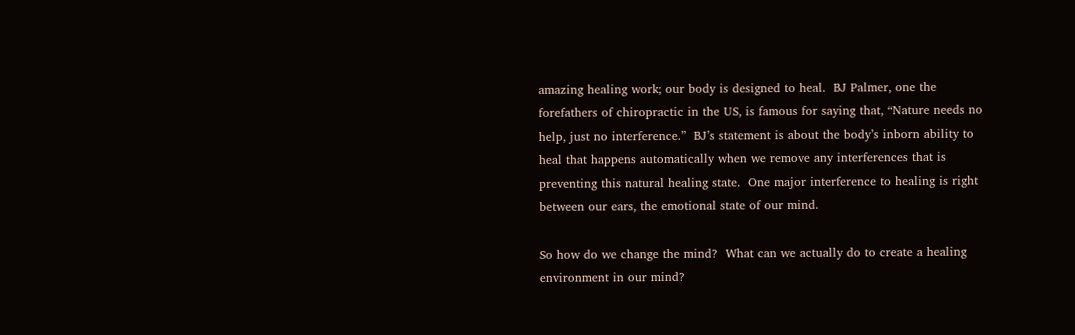amazing healing work; our body is designed to heal.  BJ Palmer, one the forefathers of chiropractic in the US, is famous for saying that, “Nature needs no help, just no interference.”  BJ’s statement is about the body’s inborn ability to heal that happens automatically when we remove any interferences that is preventing this natural healing state.  One major interference to healing is right between our ears, the emotional state of our mind.

So how do we change the mind?  What can we actually do to create a healing environment in our mind?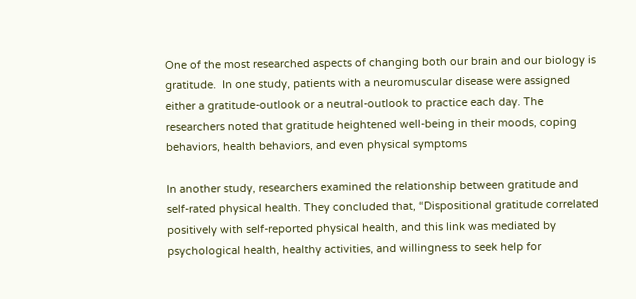One of the most researched aspects of changing both our brain and our biology is gratitude.  In one study, patients with a neuromuscular disease were assigned either a gratitude-outlook or a neutral-outlook to practice each day. The researchers noted that gratitude heightened well-being in their moods, coping behaviors, health behaviors, and even physical symptoms

In another study, researchers examined the relationship between gratitude and self-rated physical health. They concluded that, “Dispositional gratitude correlated positively with self-reported physical health, and this link was mediated by psychological health, healthy activities, and willingness to seek help for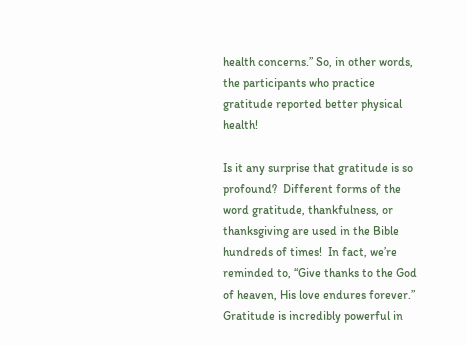health concerns.” So, in other words, the participants who practice gratitude reported better physical health!

Is it any surprise that gratitude is so profound?  Different forms of the word gratitude, thankfulness, or thanksgiving are used in the Bible hundreds of times!  In fact, we’re reminded to, “Give thanks to the God of heaven, His love endures forever.” Gratitude is incredibly powerful in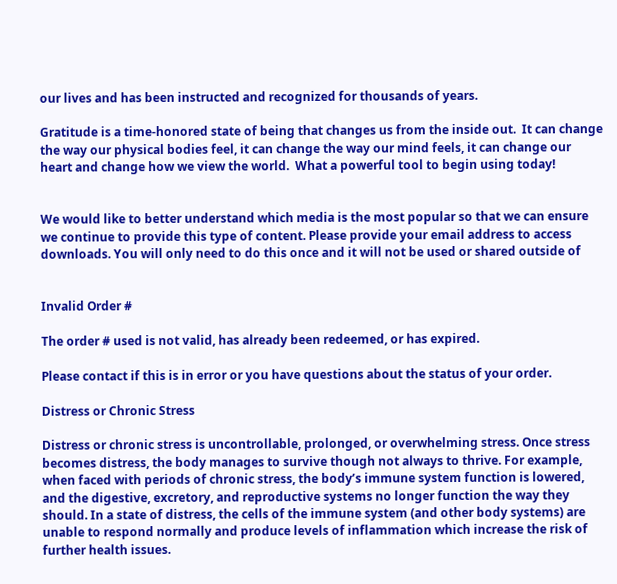our lives and has been instructed and recognized for thousands of years.

Gratitude is a time-honored state of being that changes us from the inside out.  It can change the way our physical bodies feel, it can change the way our mind feels, it can change our heart and change how we view the world.  What a powerful tool to begin using today!


We would like to better understand which media is the most popular so that we can ensure we continue to provide this type of content. Please provide your email address to access downloads. You will only need to do this once and it will not be used or shared outside of


Invalid Order #

The order # used is not valid, has already been redeemed, or has expired.

Please contact if this is in error or you have questions about the status of your order.

Distress or Chronic Stress

Distress or chronic stress is uncontrollable, prolonged, or overwhelming stress. Once stress becomes distress, the body manages to survive though not always to thrive. For example, when faced with periods of chronic stress, the body’s immune system function is lowered, and the digestive, excretory, and reproductive systems no longer function the way they should. In a state of distress, the cells of the immune system (and other body systems) are unable to respond normally and produce levels of inflammation which increase the risk of further health issues.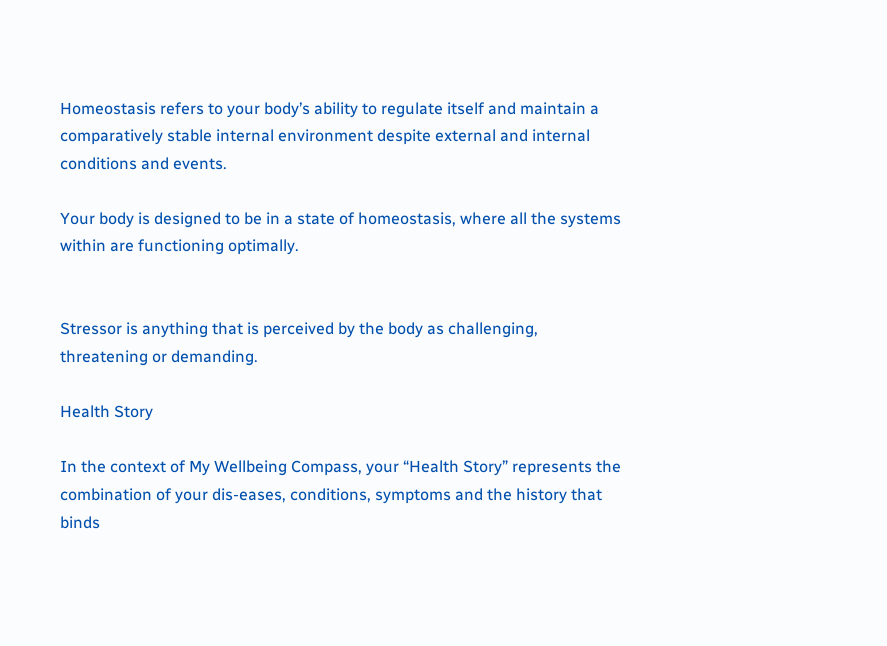Homeostasis refers to your body’s ability to regulate itself and maintain a comparatively stable internal environment despite external and internal conditions and events.

Your body is designed to be in a state of homeostasis, where all the systems within are functioning optimally.


Stressor is anything that is perceived by the body as challenging, threatening or demanding.

Health Story

In the context of My Wellbeing Compass, your “Health Story” represents the combination of your dis-eases, conditions, symptoms and the history that binds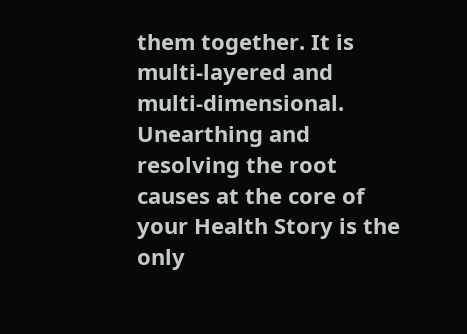them together. It is multi-layered and multi-dimensional. Unearthing and resolving the root causes at the core of your Health Story is the only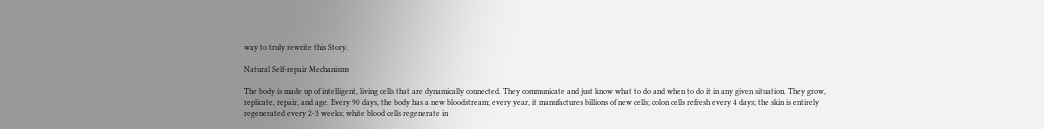way to truly rewrite this Story.

Natural Self-repair Mechanisms

The body is made up of intelligent, living cells that are dynamically connected. They communicate and just know what to do and when to do it in any given situation. They grow, replicate, repair, and age. Every 90 days, the body has a new bloodstream; every year, it manufactures billions of new cells; colon cells refresh every 4 days; the skin is entirely regenerated every 2-3 weeks; white blood cells regenerate in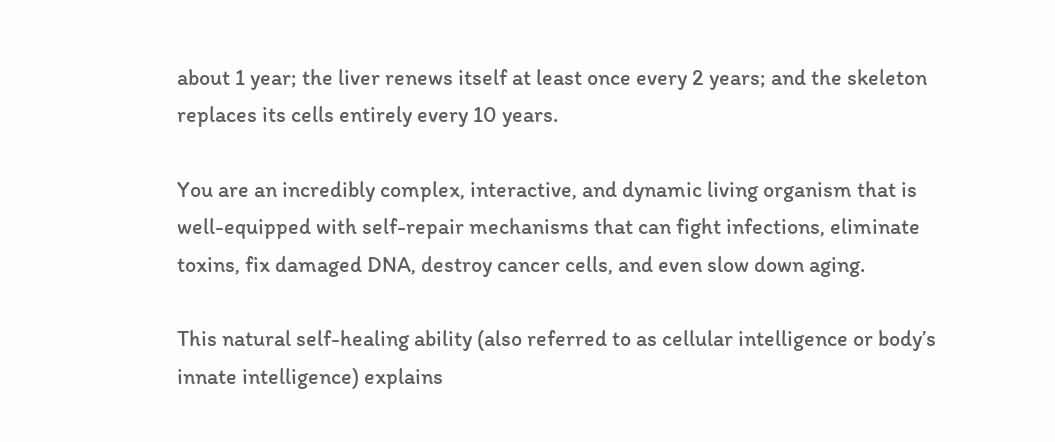about 1 year; the liver renews itself at least once every 2 years; and the skeleton replaces its cells entirely every 10 years.

You are an incredibly complex, interactive, and dynamic living organism that is well-equipped with self-repair mechanisms that can fight infections, eliminate toxins, fix damaged DNA, destroy cancer cells, and even slow down aging.

This natural self-healing ability (also referred to as cellular intelligence or body’s innate intelligence) explains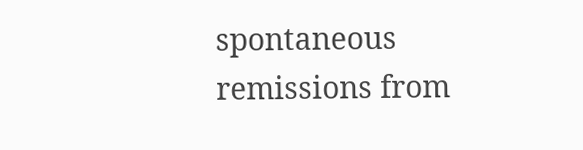spontaneous remissions from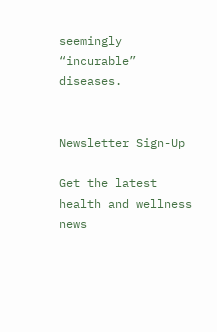seemingly “incurable” diseases.


Newsletter Sign-Up

Get the latest health and wellness news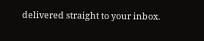delivered straight to your inbox.